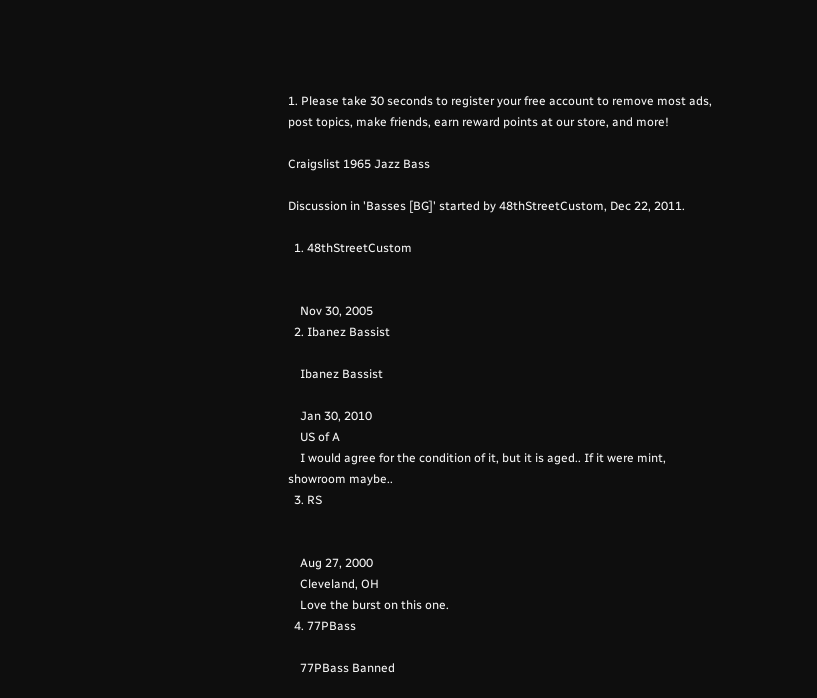1. Please take 30 seconds to register your free account to remove most ads, post topics, make friends, earn reward points at our store, and more!

Craigslist 1965 Jazz Bass

Discussion in 'Basses [BG]' started by 48thStreetCustom, Dec 22, 2011.

  1. 48thStreetCustom


    Nov 30, 2005
  2. Ibanez Bassist

    Ibanez Bassist

    Jan 30, 2010
    US of A
    I would agree for the condition of it, but it is aged.. If it were mint, showroom maybe..
  3. RS


    Aug 27, 2000
    Cleveland, OH
    Love the burst on this one.
  4. 77PBass

    77PBass Banned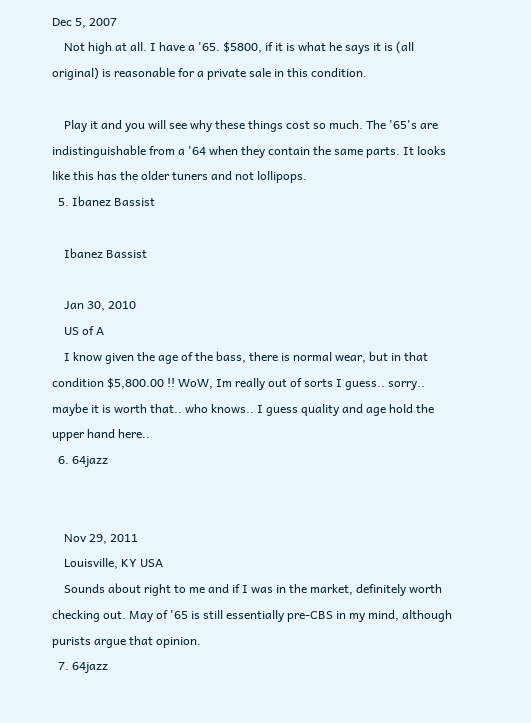Dec 5, 2007
    Not high at all. I have a '65. $5800, if it is what he says it is (all original) is reasonable for a private sale in this condition.

    Play it and you will see why these things cost so much. The '65's are indistinguishable from a '64 when they contain the same parts. It looks like this has the older tuners and not lollipops.
  5. Ibanez Bassist

    Ibanez Bassist

    Jan 30, 2010
    US of A
    I know given the age of the bass, there is normal wear, but in that condition $5,800.00 !! WoW, Im really out of sorts I guess.. sorry.. maybe it is worth that.. who knows.. I guess quality and age hold the upper hand here..
  6. 64jazz


    Nov 29, 2011
    Louisville, KY USA
    Sounds about right to me and if I was in the market, definitely worth checking out. May of '65 is still essentially pre-CBS in my mind, although purists argue that opinion.
  7. 64jazz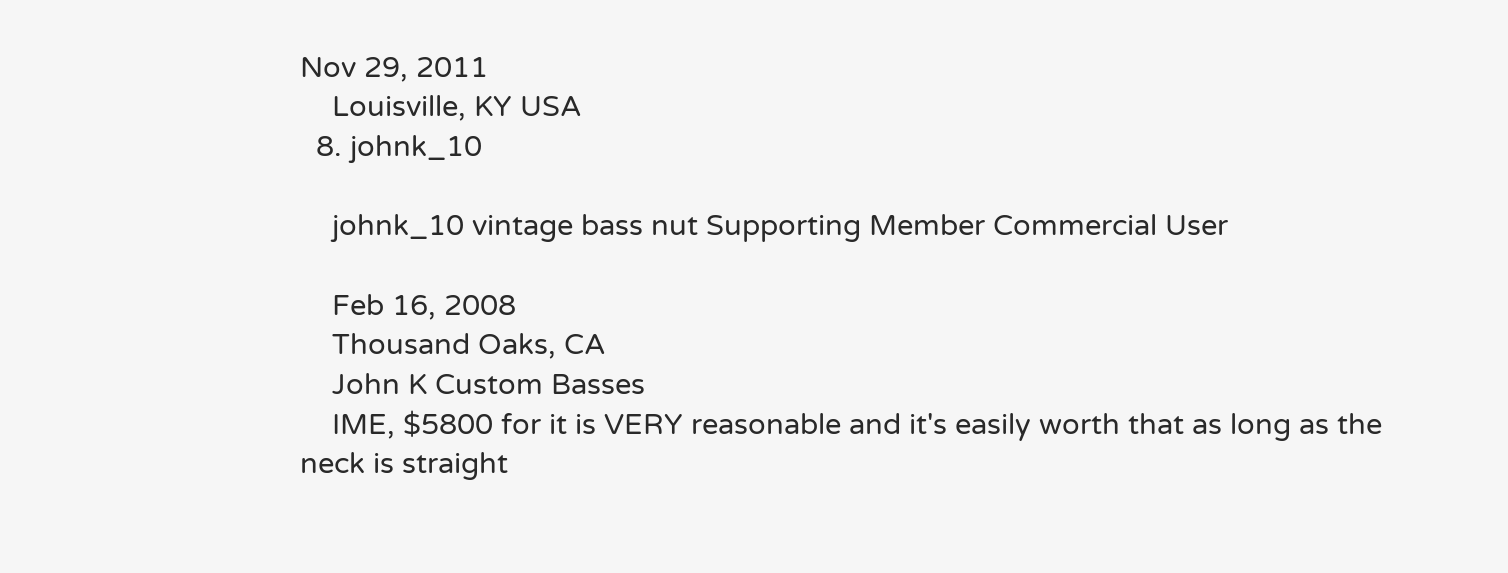Nov 29, 2011
    Louisville, KY USA
  8. johnk_10

    johnk_10 vintage bass nut Supporting Member Commercial User

    Feb 16, 2008
    Thousand Oaks, CA
    John K Custom Basses
    IME, $5800 for it is VERY reasonable and it's easily worth that as long as the neck is straight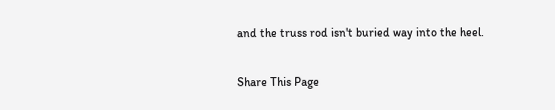and the truss rod isn't buried way into the heel.

Share This Page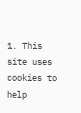1. This site uses cookies to help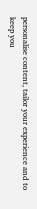personalise content, tailor your experience and to keep you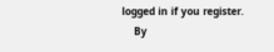logged in if you register.
    By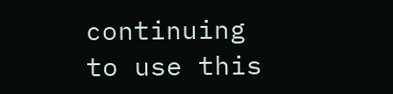continuing to use this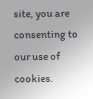site, you are consenting to our use of cookies.